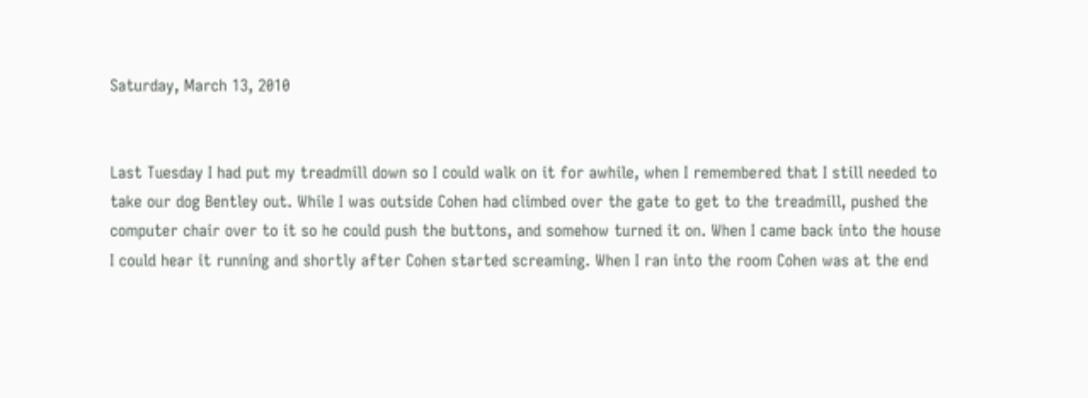Saturday, March 13, 2010


Last Tuesday I had put my treadmill down so I could walk on it for awhile, when I remembered that I still needed to take our dog Bentley out. While I was outside Cohen had climbed over the gate to get to the treadmill, pushed the computer chair over to it so he could push the buttons, and somehow turned it on. When I came back into the house I could hear it running and shortly after Cohen started screaming. When I ran into the room Cohen was at the end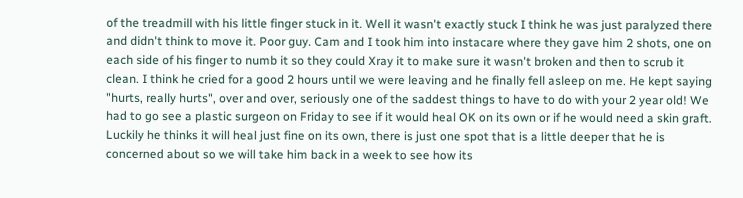of the treadmill with his little finger stuck in it. Well it wasn't exactly stuck I think he was just paralyzed there and didn't think to move it. Poor guy. Cam and I took him into instacare where they gave him 2 shots, one on each side of his finger to numb it so they could Xray it to make sure it wasn't broken and then to scrub it clean. I think he cried for a good 2 hours until we were leaving and he finally fell asleep on me. He kept saying "hurts, really hurts", over and over, seriously one of the saddest things to have to do with your 2 year old! We had to go see a plastic surgeon on Friday to see if it would heal OK on its own or if he would need a skin graft. Luckily he thinks it will heal just fine on its own, there is just one spot that is a little deeper that he is concerned about so we will take him back in a week to see how its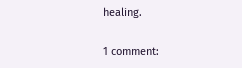healing.

1 comment: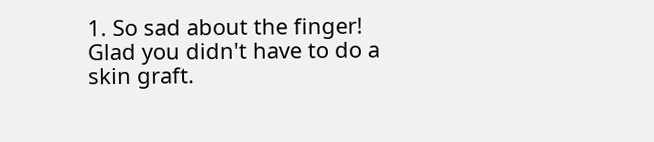1. So sad about the finger! Glad you didn't have to do a skin graft.